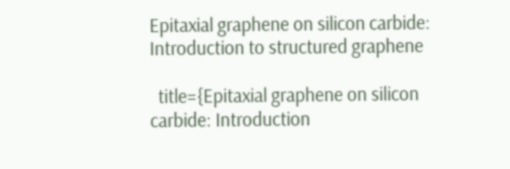Epitaxial graphene on silicon carbide: Introduction to structured graphene

  title={Epitaxial graphene on silicon carbide: Introduction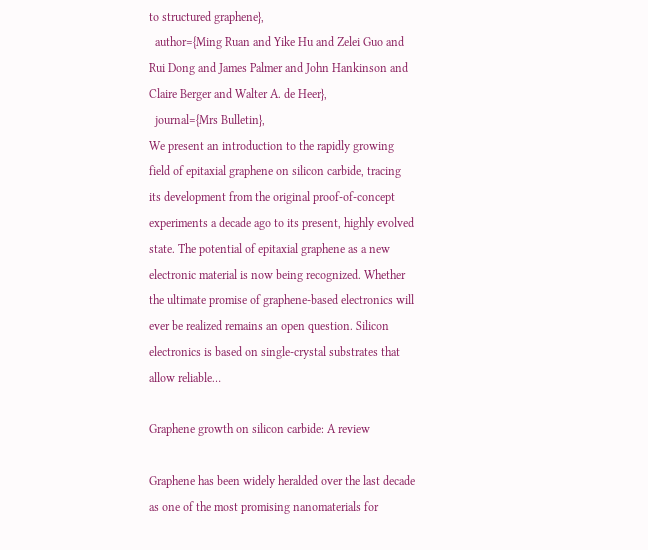to structured graphene},
  author={Ming Ruan and Yike Hu and Zelei Guo and Rui Dong and James Palmer and John Hankinson and Claire Berger and Walter A. de Heer},
  journal={Mrs Bulletin},
We present an introduction to the rapidly growing field of epitaxial graphene on silicon carbide, tracing its development from the original proof-of-concept experiments a decade ago to its present, highly evolved state. The potential of epitaxial graphene as a new electronic material is now being recognized. Whether the ultimate promise of graphene-based electronics will ever be realized remains an open question. Silicon electronics is based on single-crystal substrates that allow reliable…

Graphene growth on silicon carbide: A review

Graphene has been widely heralded over the last decade as one of the most promising nanomaterials for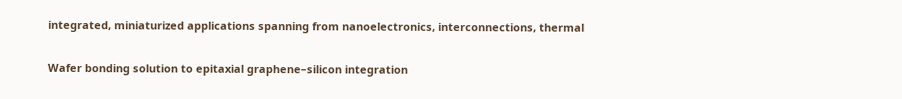integrated, miniaturized applications spanning from nanoelectronics, interconnections, thermal

Wafer bonding solution to epitaxial graphene–silicon integration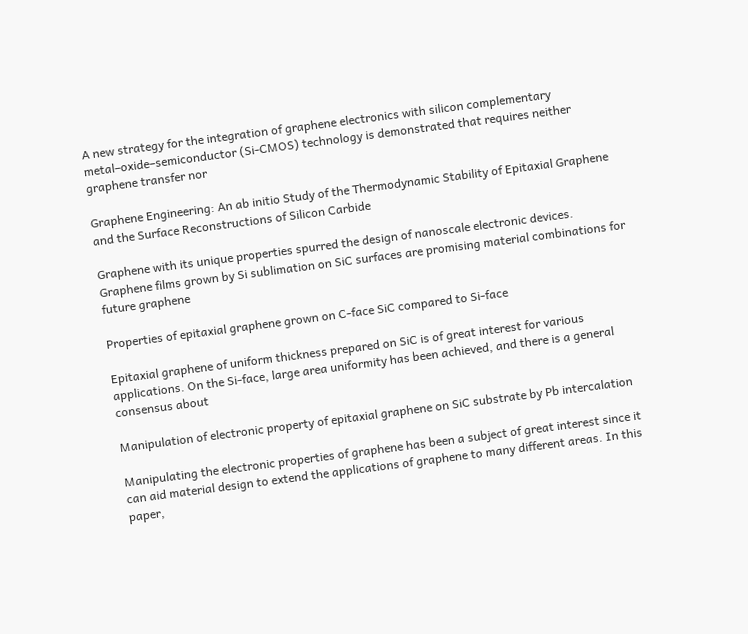A new strategy for the integration of graphene electronics with silicon complementary metal–oxide–semiconductor (Si-CMOS) technology is demonstrated that requires neither graphene transfer nor

Graphene Engineering: An ab initio Study of the Thermodynamic Stability of Epitaxial Graphene and the Surface Reconstructions of Silicon Carbide

Graphene with its unique properties spurred the design of nanoscale electronic devices. Graphene films grown by Si sublimation on SiC surfaces are promising material combinations for future graphene

Properties of epitaxial graphene grown on C-face SiC compared to Si-face

Epitaxial graphene of uniform thickness prepared on SiC is of great interest for various applications. On the Si-face, large area uniformity has been achieved, and there is a general consensus about

Manipulation of electronic property of epitaxial graphene on SiC substrate by Pb intercalation

Manipulating the electronic properties of graphene has been a subject of great interest since it can aid material design to extend the applications of graphene to many different areas. In this paper,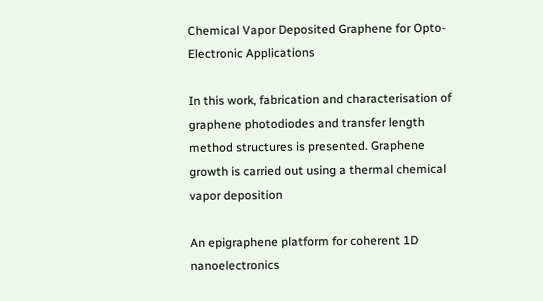Chemical Vapor Deposited Graphene for Opto-Electronic Applications

In this work, fabrication and characterisation of graphene photodiodes and transfer length method structures is presented. Graphene growth is carried out using a thermal chemical vapor deposition

An epigraphene platform for coherent 1D nanoelectronics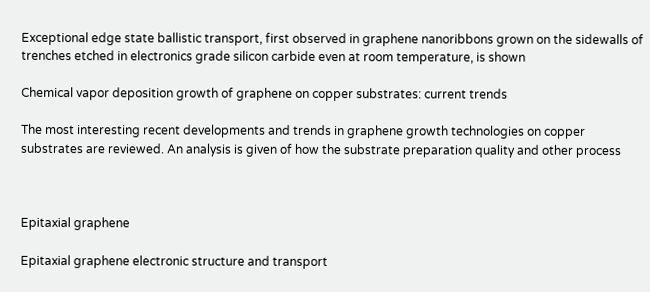Exceptional edge state ballistic transport, first observed in graphene nanoribbons grown on the sidewalls of trenches etched in electronics grade silicon carbide even at room temperature, is shown

Chemical vapor deposition growth of graphene on copper substrates: current trends

The most interesting recent developments and trends in graphene growth technologies on copper substrates are reviewed. An analysis is given of how the substrate preparation quality and other process



Epitaxial graphene

Epitaxial graphene electronic structure and transport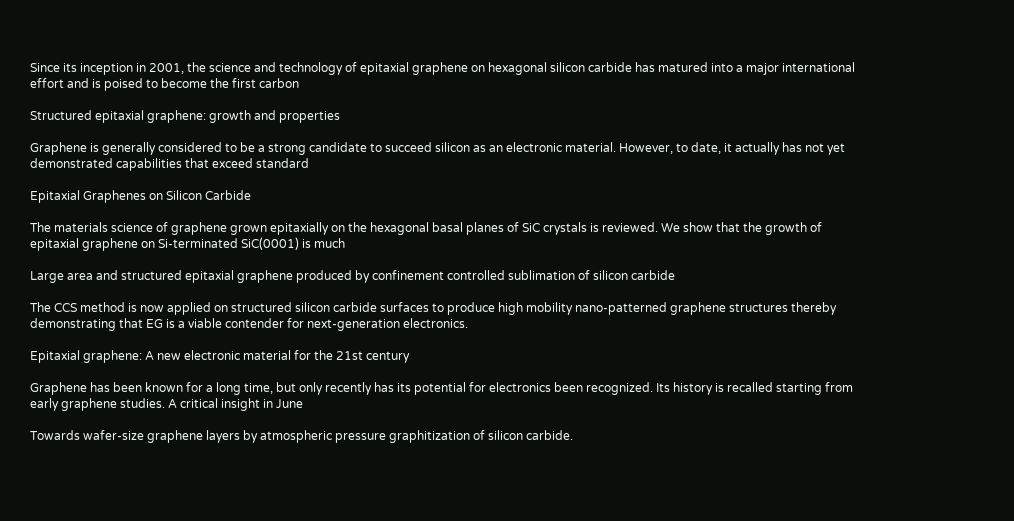Since its inception in 2001, the science and technology of epitaxial graphene on hexagonal silicon carbide has matured into a major international effort and is poised to become the first carbon

Structured epitaxial graphene: growth and properties

Graphene is generally considered to be a strong candidate to succeed silicon as an electronic material. However, to date, it actually has not yet demonstrated capabilities that exceed standard

Epitaxial Graphenes on Silicon Carbide

The materials science of graphene grown epitaxially on the hexagonal basal planes of SiC crystals is reviewed. We show that the growth of epitaxial graphene on Si-terminated SiC(0001) is much

Large area and structured epitaxial graphene produced by confinement controlled sublimation of silicon carbide

The CCS method is now applied on structured silicon carbide surfaces to produce high mobility nano-patterned graphene structures thereby demonstrating that EG is a viable contender for next-generation electronics.

Epitaxial graphene: A new electronic material for the 21st century

Graphene has been known for a long time, but only recently has its potential for electronics been recognized. Its history is recalled starting from early graphene studies. A critical insight in June

Towards wafer-size graphene layers by atmospheric pressure graphitization of silicon carbide.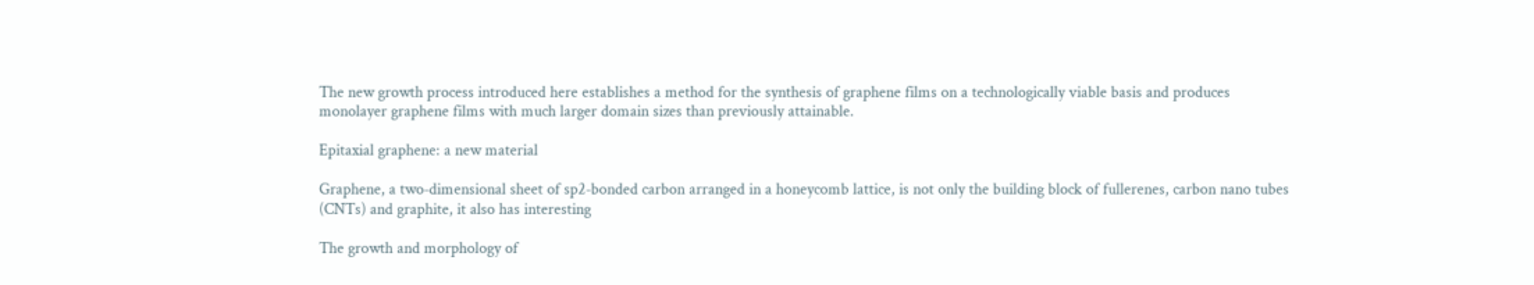The new growth process introduced here establishes a method for the synthesis of graphene films on a technologically viable basis and produces monolayer graphene films with much larger domain sizes than previously attainable.

Epitaxial graphene: a new material

Graphene, a two‐dimensional sheet of sp2‐bonded carbon arranged in a honeycomb lattice, is not only the building block of fullerenes, carbon nano tubes (CNTs) and graphite, it also has interesting

The growth and morphology of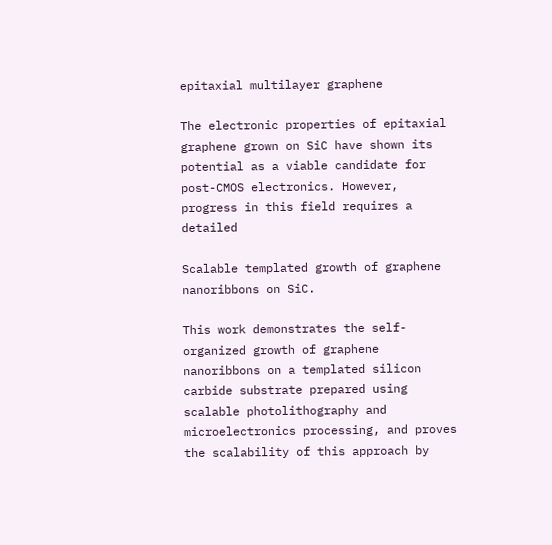epitaxial multilayer graphene

The electronic properties of epitaxial graphene grown on SiC have shown its potential as a viable candidate for post-CMOS electronics. However, progress in this field requires a detailed

Scalable templated growth of graphene nanoribbons on SiC.

This work demonstrates the self-organized growth of graphene nanoribbons on a templated silicon carbide substrate prepared using scalable photolithography and microelectronics processing, and proves the scalability of this approach by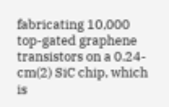fabricating 10,000 top-gated graphene transistors on a 0.24-cm(2) SiC chip, which is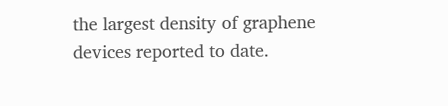the largest density of graphene devices reported to date.